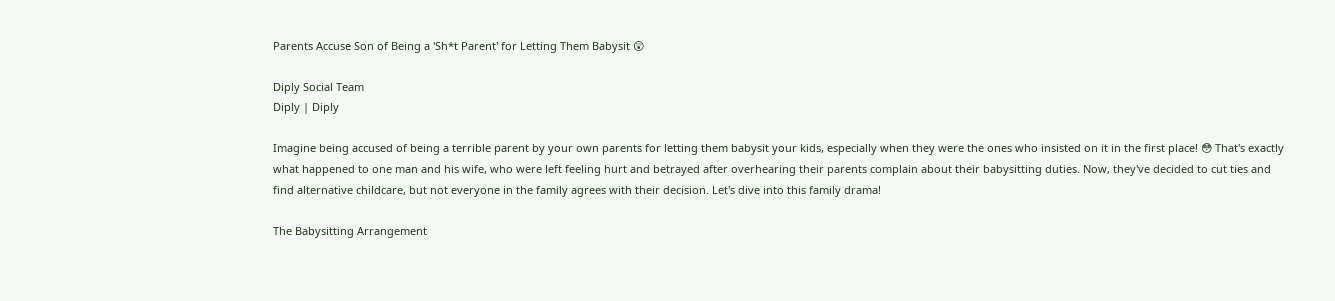Parents Accuse Son of Being a 'Sh*t Parent' for Letting Them Babysit 😲

Diply Social Team
Diply | Diply

Imagine being accused of being a terrible parent by your own parents for letting them babysit your kids, especially when they were the ones who insisted on it in the first place! 😳 That's exactly what happened to one man and his wife, who were left feeling hurt and betrayed after overhearing their parents complain about their babysitting duties. Now, they've decided to cut ties and find alternative childcare, but not everyone in the family agrees with their decision. Let's dive into this family drama!

The Babysitting Arrangement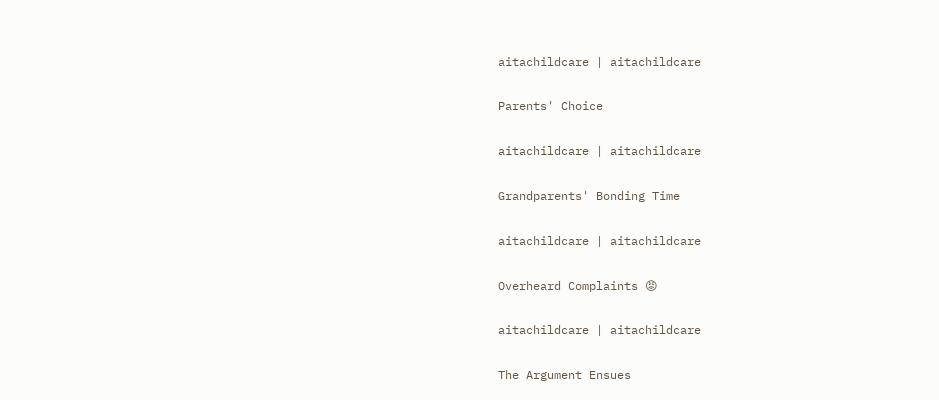aitachildcare | aitachildcare

Parents' Choice

aitachildcare | aitachildcare

Grandparents' Bonding Time

aitachildcare | aitachildcare

Overheard Complaints 😡

aitachildcare | aitachildcare

The Argument Ensues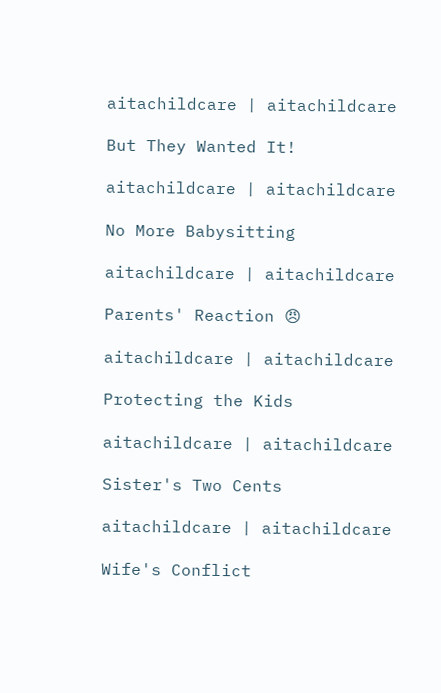aitachildcare | aitachildcare

But They Wanted It!

aitachildcare | aitachildcare

No More Babysitting

aitachildcare | aitachildcare

Parents' Reaction 😠

aitachildcare | aitachildcare

Protecting the Kids

aitachildcare | aitachildcare

Sister's Two Cents

aitachildcare | aitachildcare

Wife's Conflict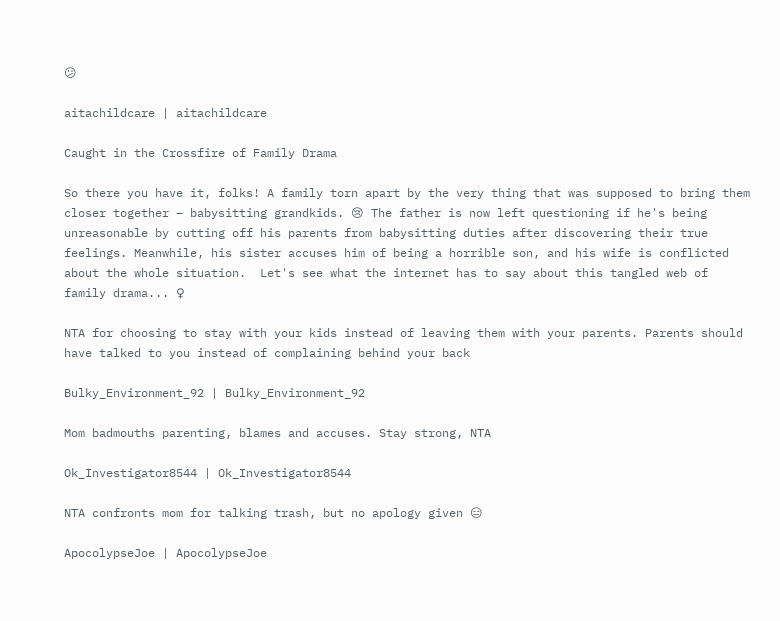😕

aitachildcare | aitachildcare

Caught in the Crossfire of Family Drama

So there you have it, folks! A family torn apart by the very thing that was supposed to bring them closer together – babysitting grandkids. 😢 The father is now left questioning if he's being unreasonable by cutting off his parents from babysitting duties after discovering their true feelings. Meanwhile, his sister accuses him of being a horrible son, and his wife is conflicted about the whole situation.  Let's see what the internet has to say about this tangled web of family drama... ♀

NTA for choosing to stay with your kids instead of leaving them with your parents. Parents should have talked to you instead of complaining behind your back

Bulky_Environment_92 | Bulky_Environment_92

Mom badmouths parenting, blames and accuses. Stay strong, NTA

Ok_Investigator8544 | Ok_Investigator8544

NTA confronts mom for talking trash, but no apology given 😑

ApocolypseJoe | ApocolypseJoe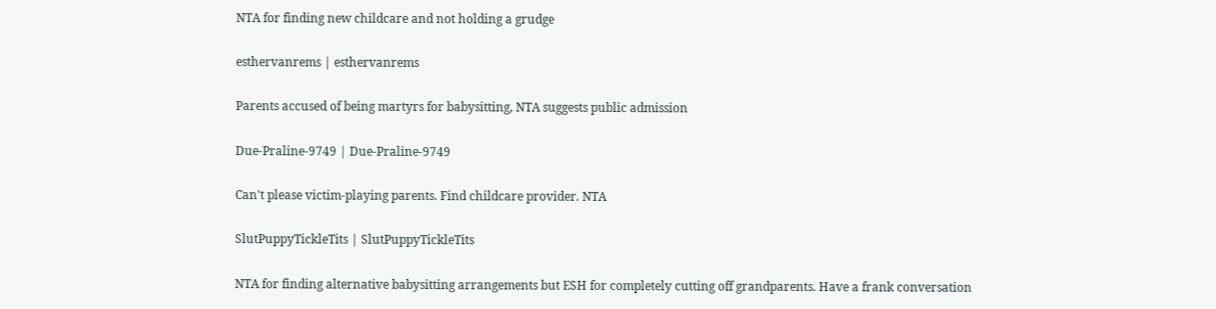NTA for finding new childcare and not holding a grudge

esthervanrems | esthervanrems

Parents accused of being martyrs for babysitting, NTA suggests public admission

Due-Praline-9749 | Due-Praline-9749

Can't please victim-playing parents. Find childcare provider. NTA

SlutPuppyTickleTits | SlutPuppyTickleTits

NTA for finding alternative babysitting arrangements but ESH for completely cutting off grandparents. Have a frank conversation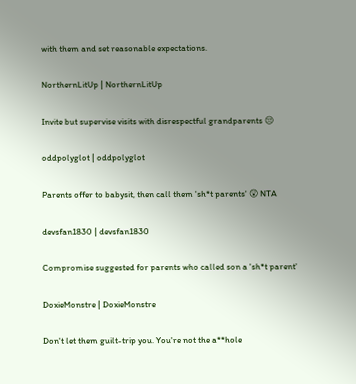with them and set reasonable expectations.

NorthernLitUp | NorthernLitUp

Invite but supervise visits with disrespectful grandparents 😒

oddpolyglot | oddpolyglot

Parents offer to babysit, then call them 'sh*t parents' 😲 NTA

devsfan1830 | devsfan1830

Compromise suggested for parents who called son a 'sh*t parent'

DoxieMonstre | DoxieMonstre

Don't let them guilt-trip you. You're not the a**hole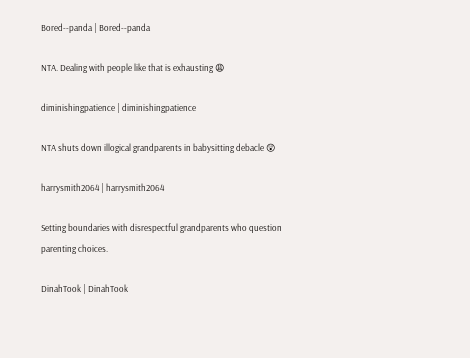Bored--panda | Bored--panda

NTA. Dealing with people like that is exhausting 😩

diminishingpatience | diminishingpatience

NTA shuts down illogical grandparents in babysitting debacle 😲

harrysmith2064 | harrysmith2064

Setting boundaries with disrespectful grandparents who question parenting choices.

DinahTook | DinahTook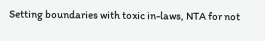Setting boundaries with toxic in-laws, NTA for not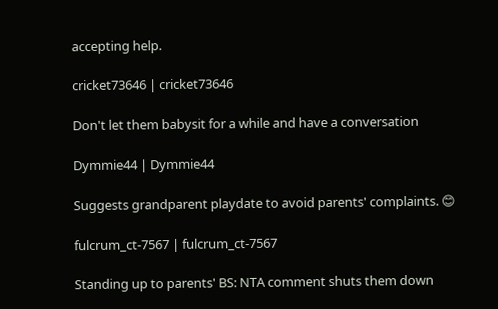accepting help.

cricket73646 | cricket73646

Don't let them babysit for a while and have a conversation

Dymmie44 | Dymmie44

Suggests grandparent playdate to avoid parents' complaints. 😊

fulcrum_ct-7567 | fulcrum_ct-7567

Standing up to parents' BS: NTA comment shuts them down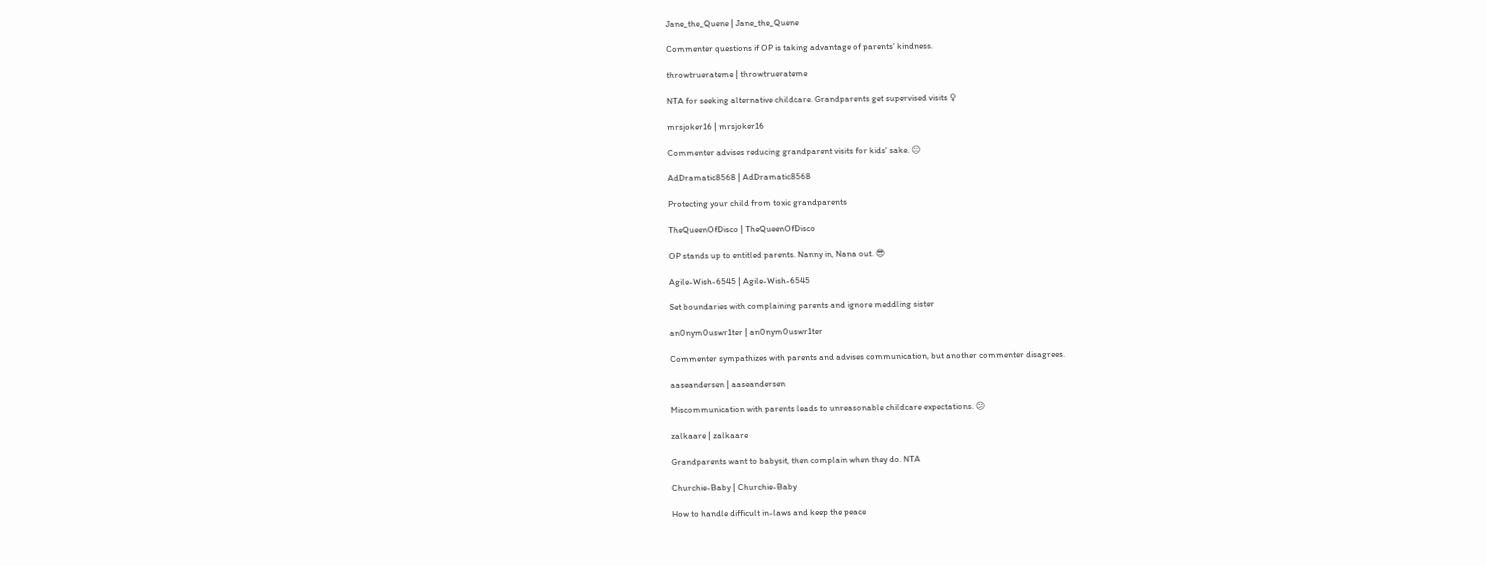Jane_the_Quene | Jane_the_Quene

Commenter questions if OP is taking advantage of parents' kindness.

throwtruerateme | throwtruerateme

NTA for seeking alternative childcare. Grandparents get supervised visits ♀

mrsjoker16 | mrsjoker16

Commenter advises reducing grandparent visits for kids' sake. 😐

AdDramatic8568 | AdDramatic8568

Protecting your child from toxic grandparents

TheQueenOfDisco | TheQueenOfDisco

OP stands up to entitled parents. Nanny in, Nana out. 😎

Agile-Wish-6545 | Agile-Wish-6545

Set boundaries with complaining parents and ignore meddling sister

an0nym0uswr1ter | an0nym0uswr1ter

Commenter sympathizes with parents and advises communication, but another commenter disagrees.

aaseandersen | aaseandersen

Miscommunication with parents leads to unreasonable childcare expectations. 😕

zalkaare | zalkaare

Grandparents want to babysit, then complain when they do. NTA

Churchie-Baby | Churchie-Baby

How to handle difficult in-laws and keep the peace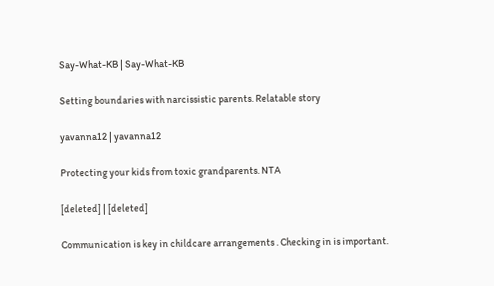Say-What-KB | Say-What-KB

Setting boundaries with narcissistic parents. Relatable story

yavanna12 | yavanna12

Protecting your kids from toxic grandparents. NTA

[deleted] | [deleted]

Communication is key in childcare arrangements . Checking in is important.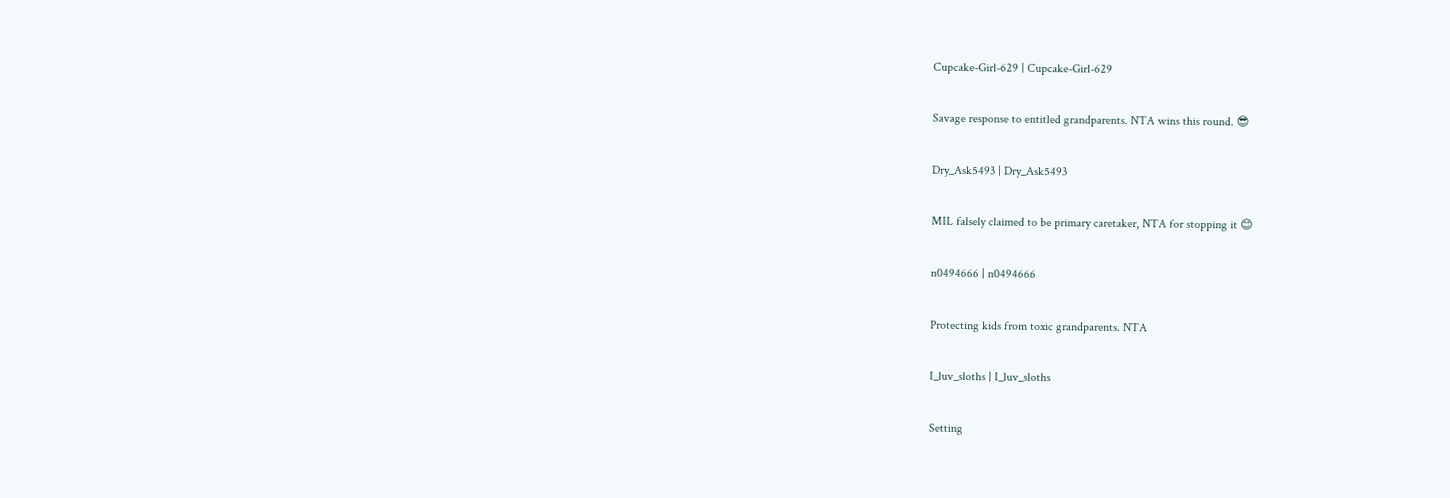Cupcake-Girl-629 | Cupcake-Girl-629

Savage response to entitled grandparents. NTA wins this round. 😎

Dry_Ask5493 | Dry_Ask5493

MIL falsely claimed to be primary caretaker, NTA for stopping it 😊

n0494666 | n0494666

Protecting kids from toxic grandparents. NTA

I_luv_sloths | I_luv_sloths

Setting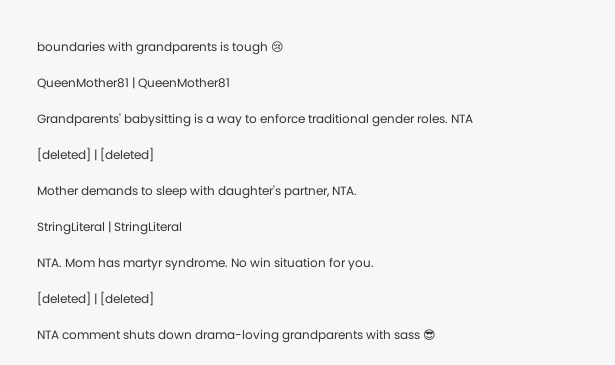boundaries with grandparents is tough 😢

QueenMother81 | QueenMother81

Grandparents' babysitting is a way to enforce traditional gender roles. NTA

[deleted] | [deleted]

Mother demands to sleep with daughter's partner, NTA.

StringLiteral | StringLiteral

NTA. Mom has martyr syndrome. No win situation for you.

[deleted] | [deleted]

NTA comment shuts down drama-loving grandparents with sass 😎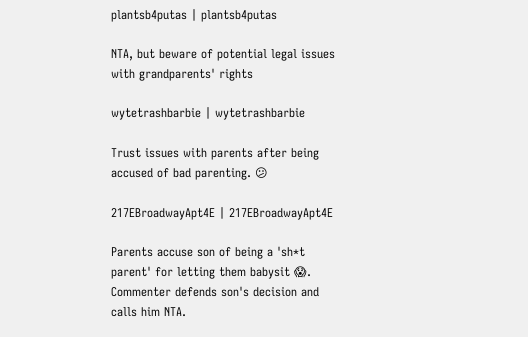plantsb4putas | plantsb4putas

NTA, but beware of potential legal issues with grandparents' rights

wytetrashbarbie | wytetrashbarbie

Trust issues with parents after being accused of bad parenting. 😕

217EBroadwayApt4E | 217EBroadwayApt4E

Parents accuse son of being a 'sh*t parent' for letting them babysit 😱. Commenter defends son's decision and calls him NTA.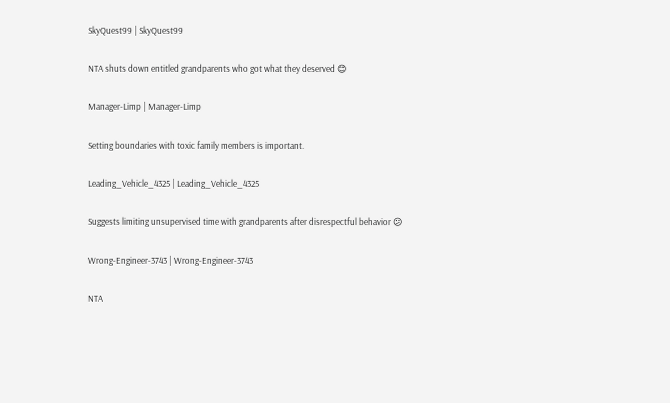SkyQuest99 | SkyQuest99

NTA shuts down entitled grandparents who got what they deserved 😊

Manager-Limp | Manager-Limp

Setting boundaries with toxic family members is important.

Leading_Vehicle_4325 | Leading_Vehicle_4325

Suggests limiting unsupervised time with grandparents after disrespectful behavior 😕

Wrong-Engineer-3743 | Wrong-Engineer-3743

NTA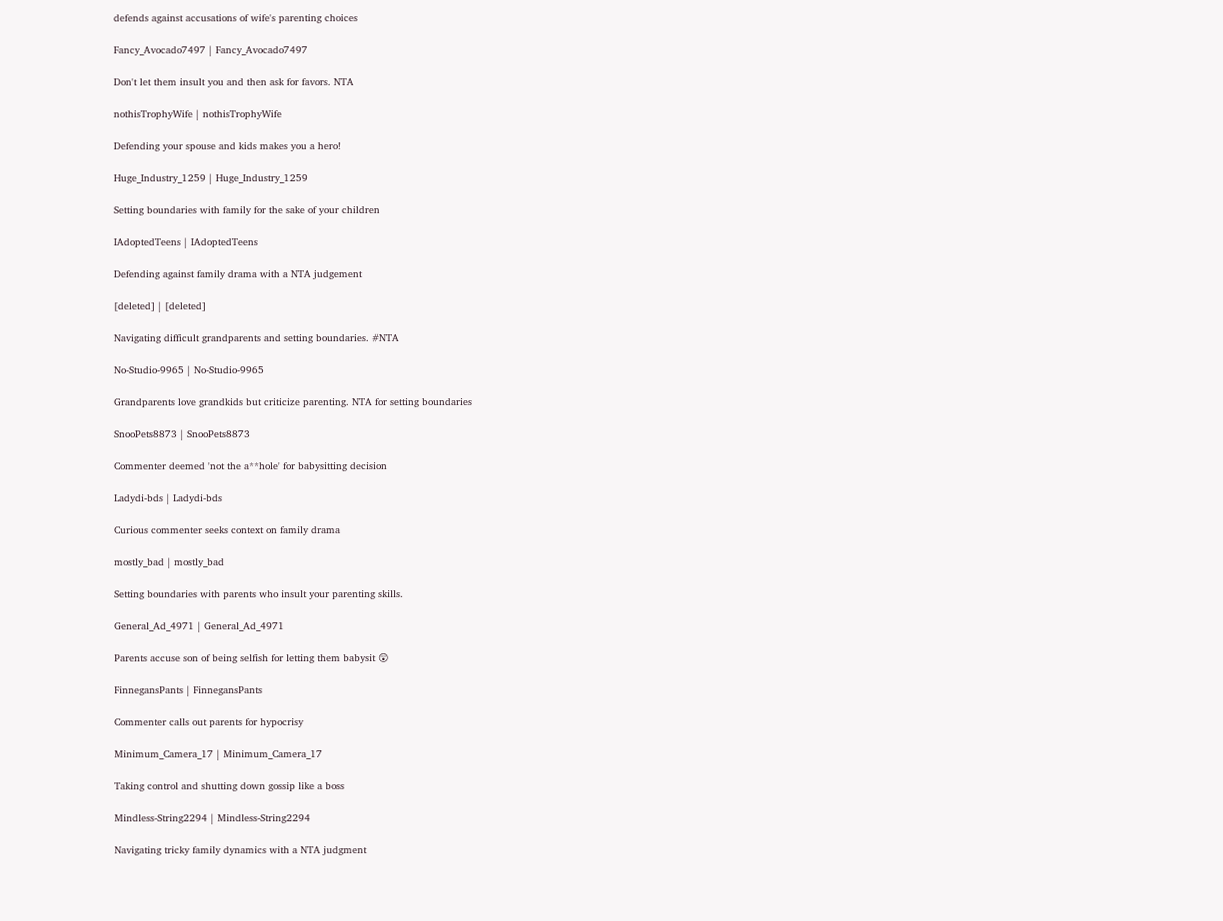defends against accusations of wife's parenting choices

Fancy_Avocado7497 | Fancy_Avocado7497

Don't let them insult you and then ask for favors. NTA

nothisTrophyWife | nothisTrophyWife

Defending your spouse and kids makes you a hero!

Huge_Industry_1259 | Huge_Industry_1259

Setting boundaries with family for the sake of your children

IAdoptedTeens | IAdoptedTeens

Defending against family drama with a NTA judgement

[deleted] | [deleted]

Navigating difficult grandparents and setting boundaries. #NTA

No-Studio-9965 | No-Studio-9965

Grandparents love grandkids but criticize parenting. NTA for setting boundaries

SnooPets8873 | SnooPets8873

Commenter deemed 'not the a**hole' for babysitting decision

Ladydi-bds | Ladydi-bds

Curious commenter seeks context on family drama

mostly_bad | mostly_bad

Setting boundaries with parents who insult your parenting skills.

General_Ad_4971 | General_Ad_4971

Parents accuse son of being selfish for letting them babysit 😲

FinnegansPants | FinnegansPants

Commenter calls out parents for hypocrisy

Minimum_Camera_17 | Minimum_Camera_17

Taking control and shutting down gossip like a boss

Mindless-String2294 | Mindless-String2294

Navigating tricky family dynamics with a NTA judgment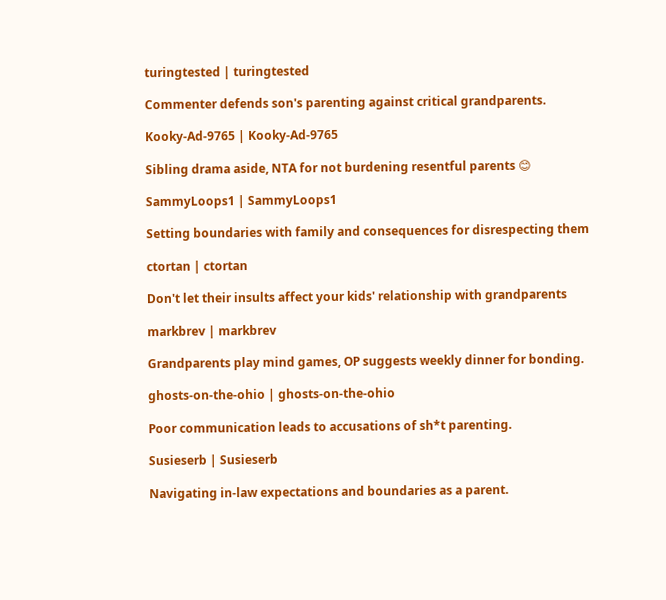turingtested | turingtested

Commenter defends son's parenting against critical grandparents.

Kooky-Ad-9765 | Kooky-Ad-9765

Sibling drama aside, NTA for not burdening resentful parents 😊

SammyLoops1 | SammyLoops1

Setting boundaries with family and consequences for disrespecting them

ctortan | ctortan

Don't let their insults affect your kids' relationship with grandparents

markbrev | markbrev

Grandparents play mind games, OP suggests weekly dinner for bonding.

ghosts-on-the-ohio | ghosts-on-the-ohio

Poor communication leads to accusations of sh*t parenting.

Susieserb | Susieserb

Navigating in-law expectations and boundaries as a parent.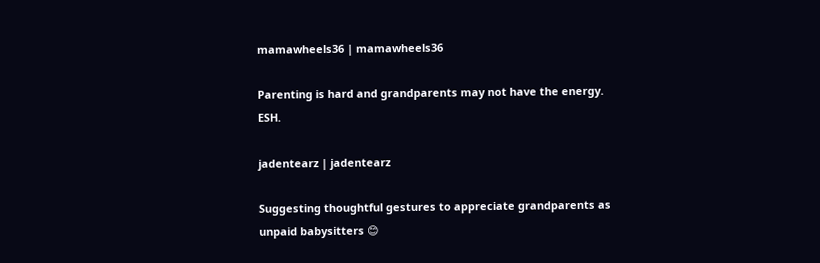mamawheels36 | mamawheels36

Parenting is hard and grandparents may not have the energy. ESH.

jadentearz | jadentearz

Suggesting thoughtful gestures to appreciate grandparents as unpaid babysitters 😊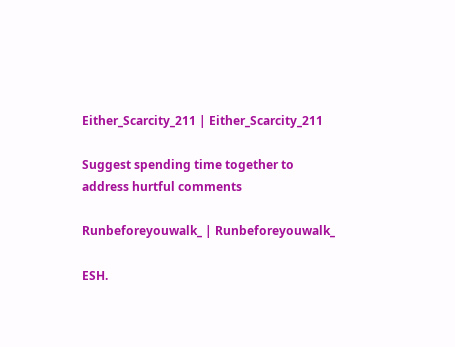Either_Scarcity_211 | Either_Scarcity_211

Suggest spending time together to address hurtful comments

Runbeforeyouwalk_ | Runbeforeyouwalk_

ESH.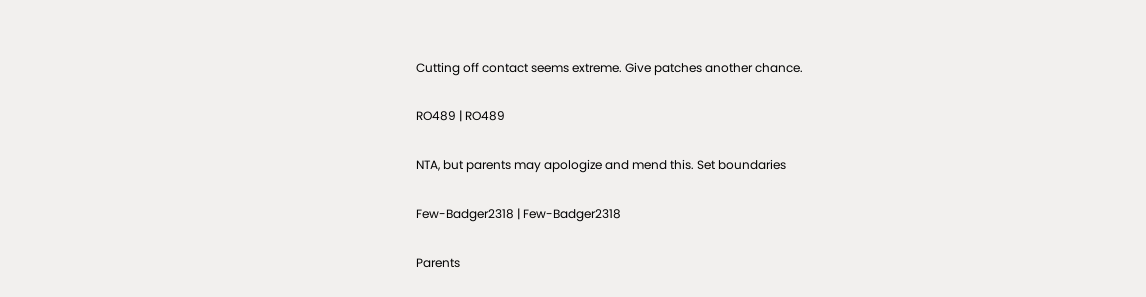Cutting off contact seems extreme. Give patches another chance.

RO489 | RO489

NTA, but parents may apologize and mend this. Set boundaries

Few-Badger2318 | Few-Badger2318

Parents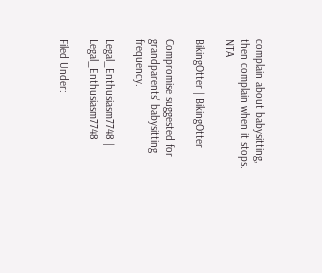complain about babysitting, then complain when it stops. NTA

BikingOtter | BikingOtter

Compromise suggested for grandparents' babysitting frequency.

Legal_Enthusiasm7748 | Legal_Enthusiasm7748

Filed Under: